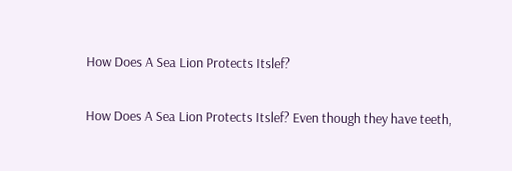How Does A Sea Lion Protects Itslef?

How Does A Sea Lion Protects Itslef? Even though they have teeth,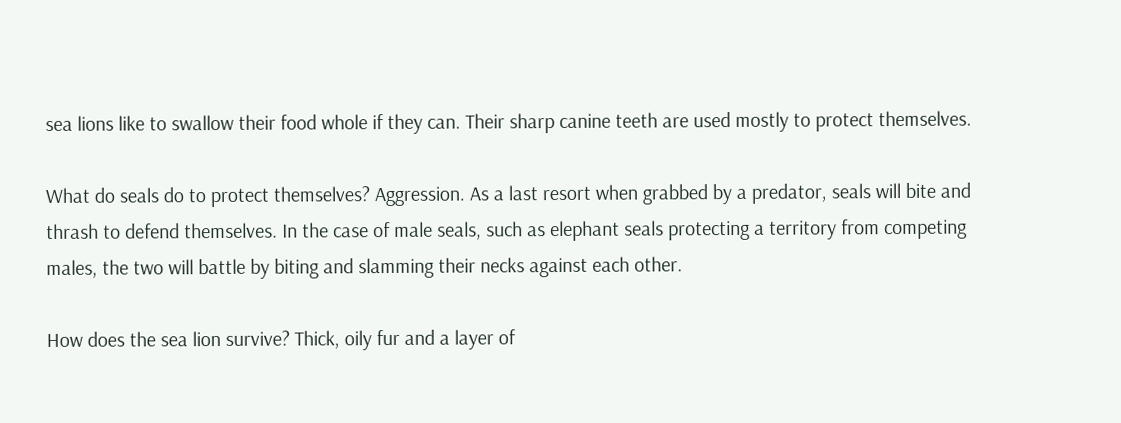sea lions like to swallow their food whole if they can. Their sharp canine teeth are used mostly to protect themselves.

What do seals do to protect themselves? Aggression. As a last resort when grabbed by a predator, seals will bite and thrash to defend themselves. In the case of male seals, such as elephant seals protecting a territory from competing males, the two will battle by biting and slamming their necks against each other.

How does the sea lion survive? Thick, oily fur and a layer of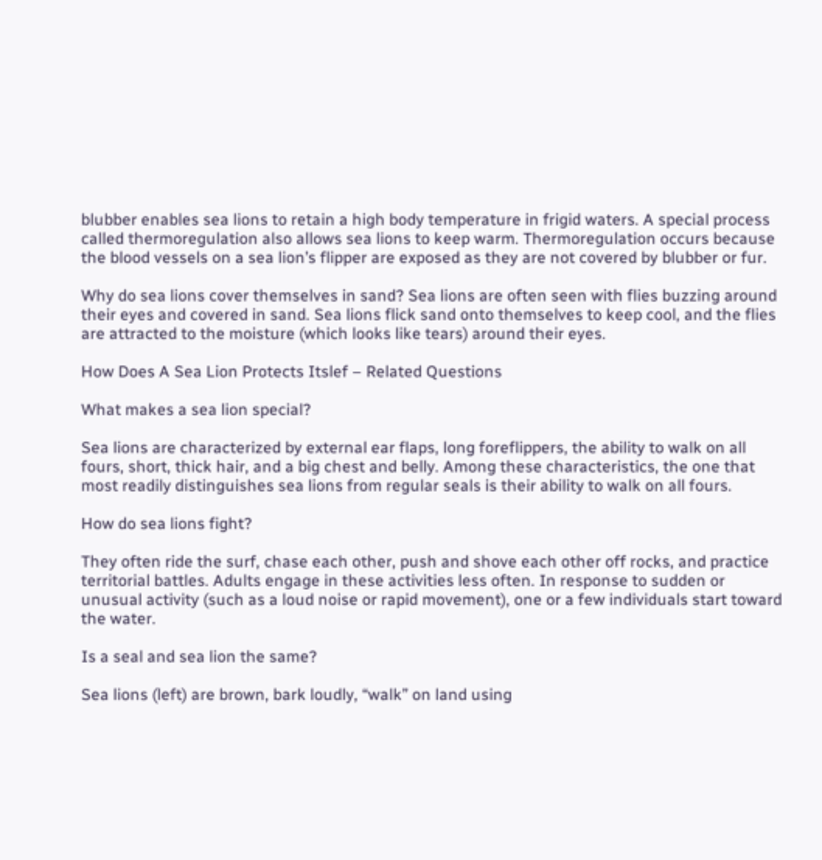blubber enables sea lions to retain a high body temperature in frigid waters. A special process called thermoregulation also allows sea lions to keep warm. Thermoregulation occurs because the blood vessels on a sea lion’s flipper are exposed as they are not covered by blubber or fur.

Why do sea lions cover themselves in sand? Sea lions are often seen with flies buzzing around their eyes and covered in sand. Sea lions flick sand onto themselves to keep cool, and the flies are attracted to the moisture (which looks like tears) around their eyes.

How Does A Sea Lion Protects Itslef – Related Questions

What makes a sea lion special?

Sea lions are characterized by external ear flaps, long foreflippers, the ability to walk on all fours, short, thick hair, and a big chest and belly. Among these characteristics, the one that most readily distinguishes sea lions from regular seals is their ability to walk on all fours.

How do sea lions fight?

They often ride the surf, chase each other, push and shove each other off rocks, and practice territorial battles. Adults engage in these activities less often. In response to sudden or unusual activity (such as a loud noise or rapid movement), one or a few individuals start toward the water.

Is a seal and sea lion the same?

Sea lions (left) are brown, bark loudly, “walk” on land using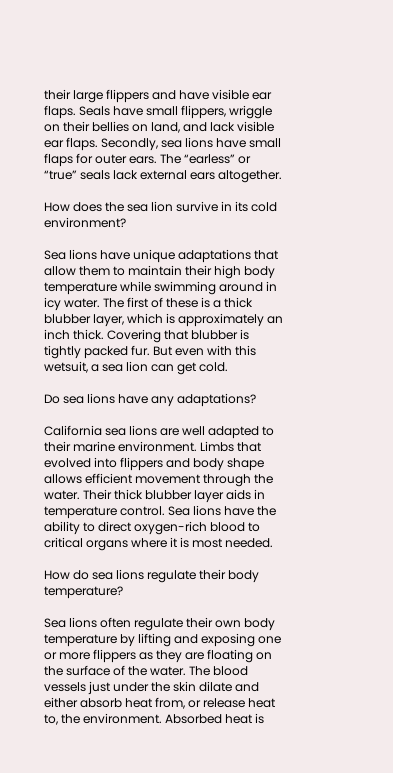their large flippers and have visible ear flaps. Seals have small flippers, wriggle on their bellies on land, and lack visible ear flaps. Secondly, sea lions have small flaps for outer ears. The “earless” or “true” seals lack external ears altogether.

How does the sea lion survive in its cold environment?

Sea lions have unique adaptations that allow them to maintain their high body temperature while swimming around in icy water. The first of these is a thick blubber layer, which is approximately an inch thick. Covering that blubber is tightly packed fur. But even with this wetsuit, a sea lion can get cold.

Do sea lions have any adaptations?

California sea lions are well adapted to their marine environment. Limbs that evolved into flippers and body shape allows efficient movement through the water. Their thick blubber layer aids in temperature control. Sea lions have the ability to direct oxygen-rich blood to critical organs where it is most needed.

How do sea lions regulate their body temperature?

Sea lions often regulate their own body temperature by lifting and exposing one or more flippers as they are floating on the surface of the water. The blood vessels just under the skin dilate and either absorb heat from, or release heat to, the environment. Absorbed heat is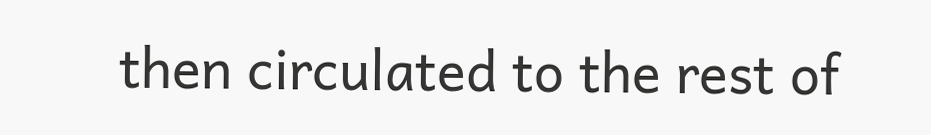then circulated to the rest of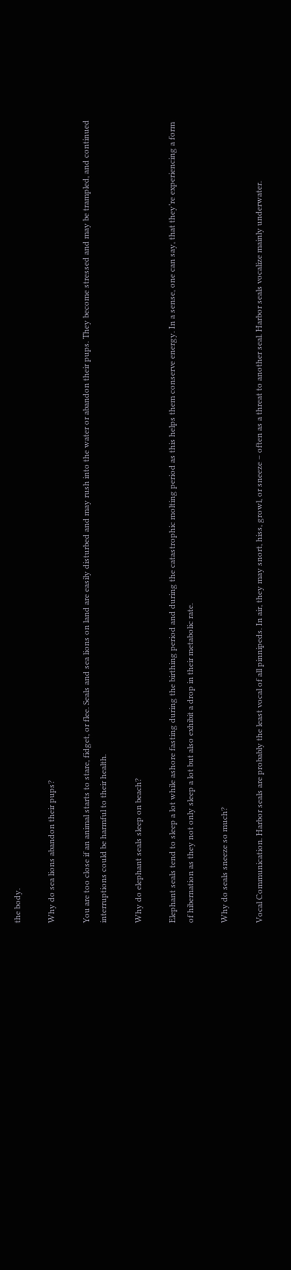the body.

Why do sea lions abandon their pups?

You are too close if an animal starts to stare, fidget, or flee. Seals and sea lions on land are easily disturbed and may rush into the water or abandon their pups. They become stressed and may be trampled, and continued interruptions could be harmful to their health.

Why do elephant seals sleep on beach?

Elephant seals tend to sleep a lot while ashore fasting during the birthing period and during the catastrophic molting period as this helps them conserve energy. In a sense, one can say, that they’re experiencing a form of hibernation as they not only sleep a lot but also exhibit a drop in their metabolic rate.

Why do seals sneeze so much?

Vocal Communication. Harbor seals are probably the least vocal of all pinnipeds. In air, they may snort, hiss, growl, or sneeze – often as a threat to another seal. Harbor seals vocalize mainly underwater.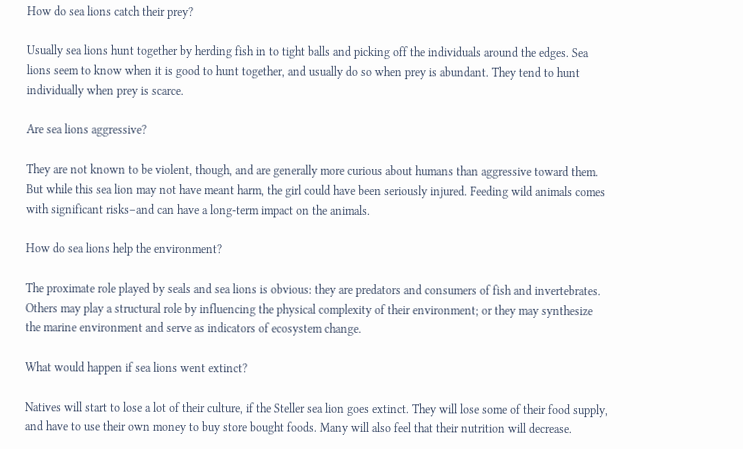How do sea lions catch their prey?

Usually sea lions hunt together by herding fish in to tight balls and picking off the individuals around the edges. Sea lions seem to know when it is good to hunt together, and usually do so when prey is abundant. They tend to hunt individually when prey is scarce.

Are sea lions aggressive?

They are not known to be violent, though, and are generally more curious about humans than aggressive toward them. But while this sea lion may not have meant harm, the girl could have been seriously injured. Feeding wild animals comes with significant risks–and can have a long-term impact on the animals.

How do sea lions help the environment?

The proximate role played by seals and sea lions is obvious: they are predators and consumers of fish and invertebrates. Others may play a structural role by influencing the physical complexity of their environment; or they may synthesize the marine environment and serve as indicators of ecosystem change.

What would happen if sea lions went extinct?

Natives will start to lose a lot of their culture, if the Steller sea lion goes extinct. They will lose some of their food supply, and have to use their own money to buy store bought foods. Many will also feel that their nutrition will decrease.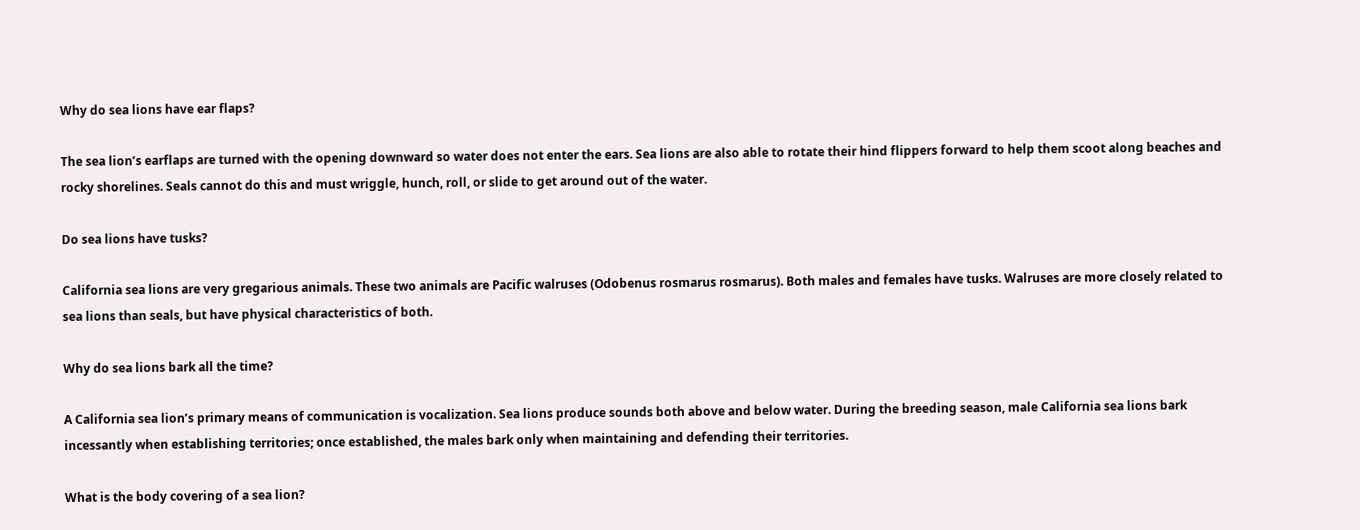Why do sea lions have ear flaps?

The sea lion’s earflaps are turned with the opening downward so water does not enter the ears. Sea lions are also able to rotate their hind flippers forward to help them scoot along beaches and rocky shorelines. Seals cannot do this and must wriggle, hunch, roll, or slide to get around out of the water.

Do sea lions have tusks?

California sea lions are very gregarious animals. These two animals are Pacific walruses (Odobenus rosmarus rosmarus). Both males and females have tusks. Walruses are more closely related to sea lions than seals, but have physical characteristics of both.

Why do sea lions bark all the time?

A California sea lion’s primary means of communication is vocalization. Sea lions produce sounds both above and below water. During the breeding season, male California sea lions bark incessantly when establishing territories; once established, the males bark only when maintaining and defending their territories.

What is the body covering of a sea lion?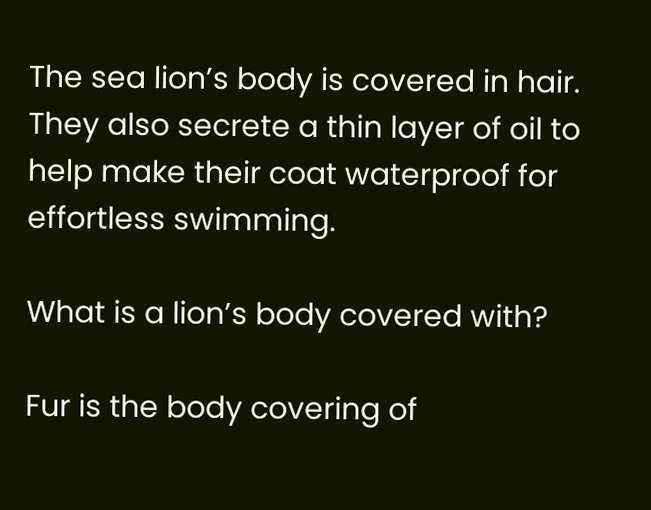The sea lion’s body is covered in hair. They also secrete a thin layer of oil to help make their coat waterproof for effortless swimming.

What is a lion’s body covered with?

Fur is the body covering of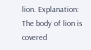lion. Explanation: The body of lion is covered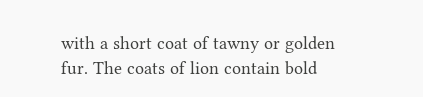with a short coat of tawny or golden fur. The coats of lion contain bold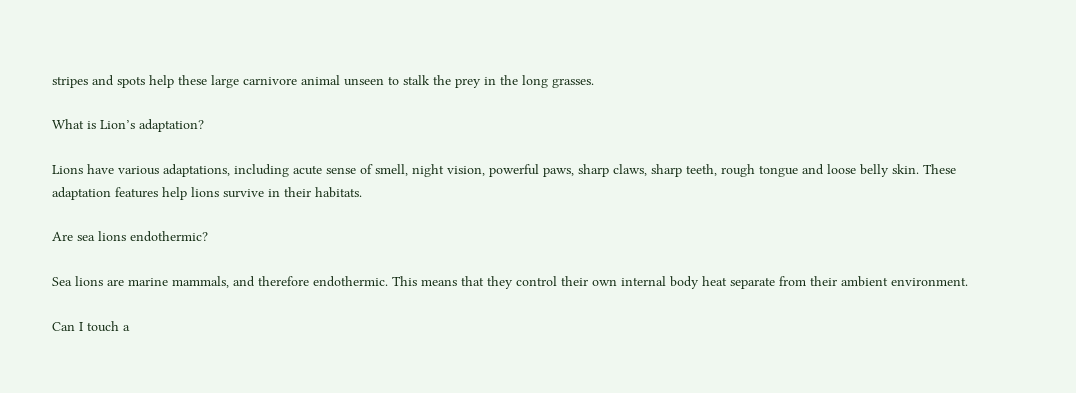stripes and spots help these large carnivore animal unseen to stalk the prey in the long grasses.

What is Lion’s adaptation?

Lions have various adaptations, including acute sense of smell, night vision, powerful paws, sharp claws, sharp teeth, rough tongue and loose belly skin. These adaptation features help lions survive in their habitats.

Are sea lions endothermic?

Sea lions are marine mammals, and therefore endothermic. This means that they control their own internal body heat separate from their ambient environment.

Can I touch a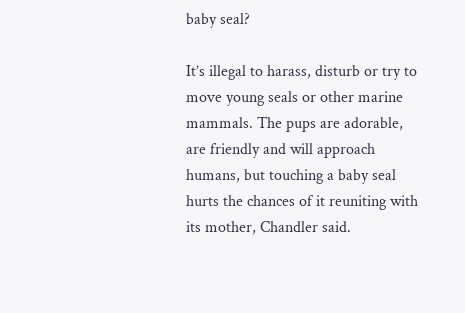baby seal?

It’s illegal to harass, disturb or try to move young seals or other marine mammals. The pups are adorable, are friendly and will approach humans, but touching a baby seal hurts the chances of it reuniting with its mother, Chandler said.